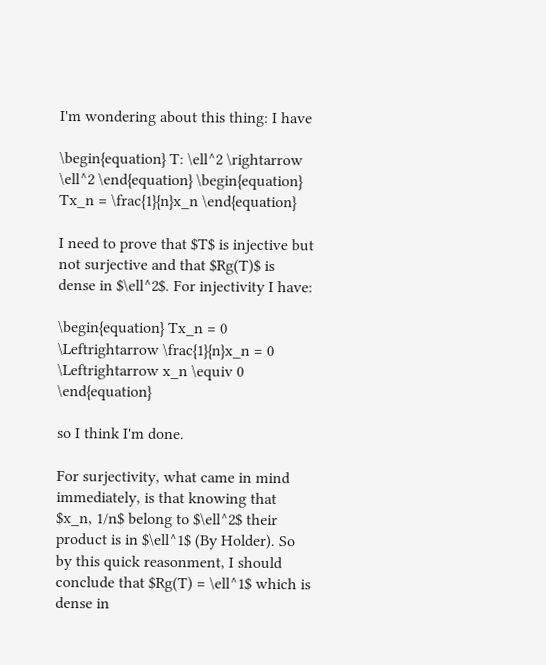I'm wondering about this thing: I have

\begin{equation} T: \ell^2 \rightarrow \ell^2 \end{equation} \begin{equation} Tx_n = \frac{1}{n}x_n \end{equation}

I need to prove that $T$ is injective but not surjective and that $Rg(T)$ is dense in $\ell^2$. For injectivity I have:

\begin{equation} Tx_n = 0 \Leftrightarrow \frac{1}{n}x_n = 0 \Leftrightarrow x_n \equiv 0 \end{equation}

so I think I'm done.

For surjectivity, what came in mind immediately, is that knowing that $x_n, 1/n$ belong to $\ell^2$ their product is in $\ell^1$ (By Holder). So by this quick reasonment, I should conclude that $Rg(T) = \ell^1$ which is dense in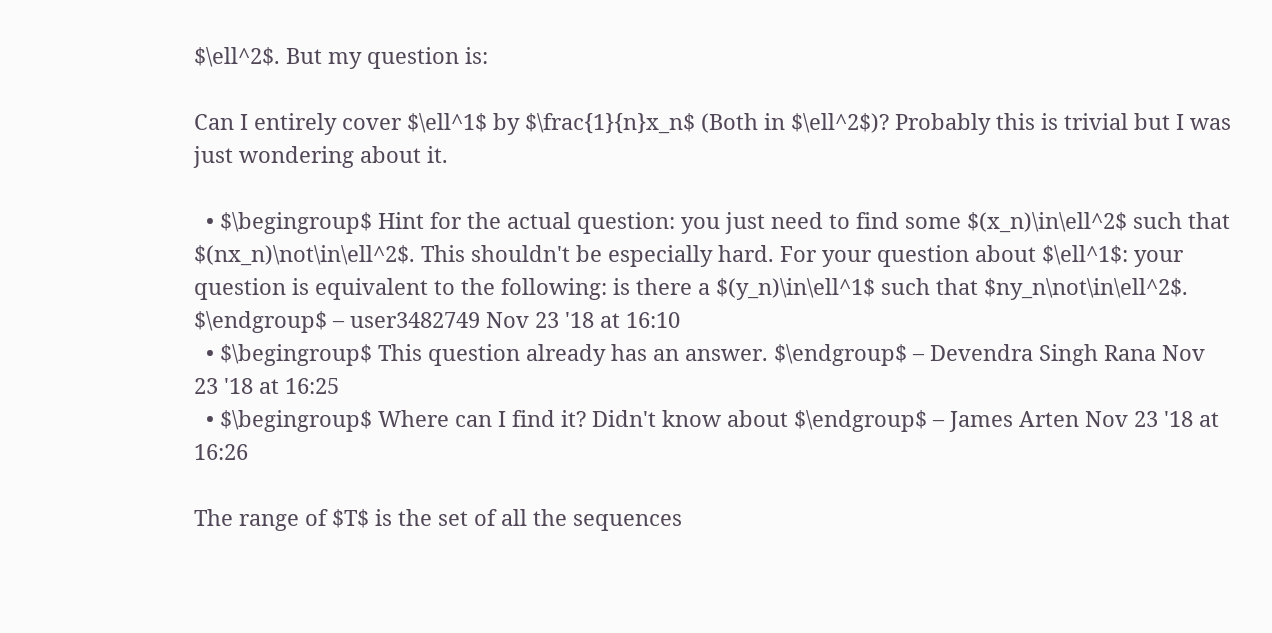$\ell^2$. But my question is:

Can I entirely cover $\ell^1$ by $\frac{1}{n}x_n$ (Both in $\ell^2$)? Probably this is trivial but I was just wondering about it.

  • $\begingroup$ Hint for the actual question: you just need to find some $(x_n)\in\ell^2$ such that $(nx_n)\not\in\ell^2$. This shouldn't be especially hard. For your question about $\ell^1$: your question is equivalent to the following: is there a $(y_n)\in\ell^1$ such that $ny_n\not\in\ell^2$. $\endgroup$ – user3482749 Nov 23 '18 at 16:10
  • $\begingroup$ This question already has an answer. $\endgroup$ – Devendra Singh Rana Nov 23 '18 at 16:25
  • $\begingroup$ Where can I find it? Didn't know about $\endgroup$ – James Arten Nov 23 '18 at 16:26

The range of $T$ is the set of all the sequences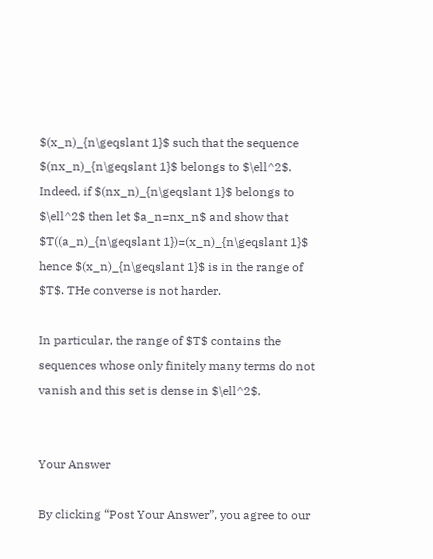$(x_n)_{n\geqslant 1}$ such that the sequence $(nx_n)_{n\geqslant 1}$ belongs to $\ell^2$. Indeed, if $(nx_n)_{n\geqslant 1}$ belongs to $\ell^2$ then let $a_n=nx_n$ and show that $T((a_n)_{n\geqslant 1})=(x_n)_{n\geqslant 1}$ hence $(x_n)_{n\geqslant 1}$ is in the range of $T$. THe converse is not harder.

In particular, the range of $T$ contains the sequences whose only finitely many terms do not vanish and this set is dense in $\ell^2$.


Your Answer

By clicking “Post Your Answer”, you agree to our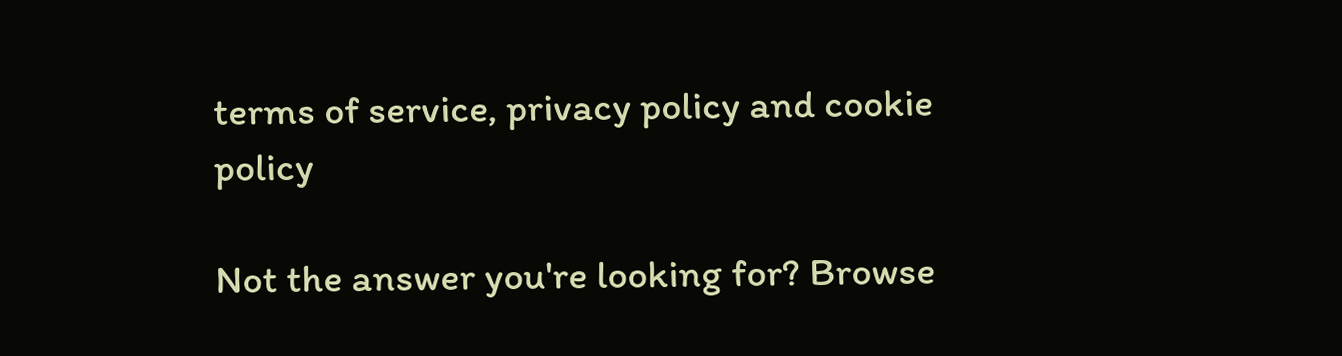terms of service, privacy policy and cookie policy

Not the answer you're looking for? Browse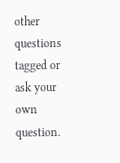other questions tagged or ask your own question.